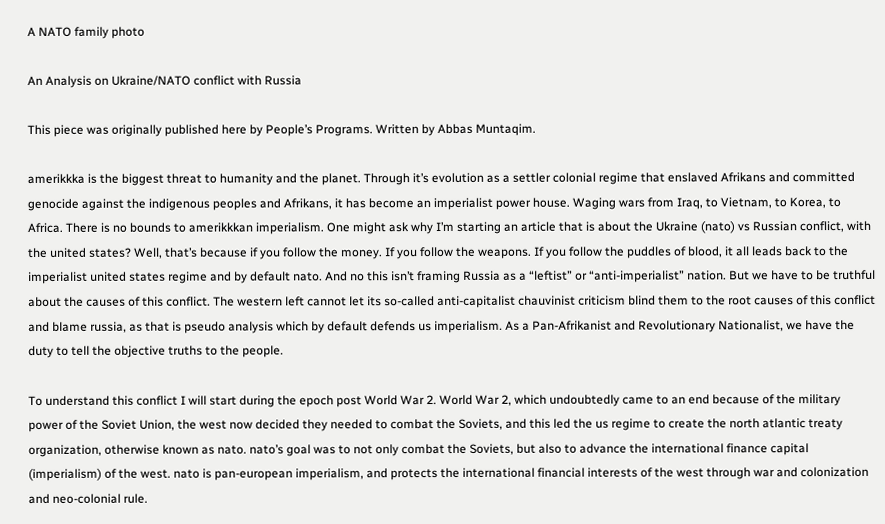A NATO family photo

An Analysis on Ukraine/NATO conflict with Russia

This piece was originally published here by People’s Programs. Written by Abbas Muntaqim.

amerikkka is the biggest threat to humanity and the planet. Through it’s evolution as a settler colonial regime that enslaved Afrikans and committed genocide against the indigenous peoples and Afrikans, it has become an imperialist power house. Waging wars from Iraq, to Vietnam, to Korea, to Africa. There is no bounds to amerikkkan imperialism. One might ask why I’m starting an article that is about the Ukraine (nato) vs Russian conflict, with the united states? Well, that’s because if you follow the money. If you follow the weapons. If you follow the puddles of blood, it all leads back to the imperialist united states regime and by default nato. And no this isn’t framing Russia as a “leftist” or “anti-imperialist” nation. But we have to be truthful about the causes of this conflict. The western left cannot let its so-called anti-capitalist chauvinist criticism blind them to the root causes of this conflict and blame russia, as that is pseudo analysis which by default defends us imperialism. As a Pan-Afrikanist and Revolutionary Nationalist, we have the duty to tell the objective truths to the people.

To understand this conflict I will start during the epoch post World War 2. World War 2, which undoubtedly came to an end because of the military power of the Soviet Union, the west now decided they needed to combat the Soviets, and this led the us regime to create the north atlantic treaty organization, otherwise known as nato. nato’s goal was to not only combat the Soviets, but also to advance the international finance capital (imperialism) of the west. nato is pan-european imperialism, and protects the international financial interests of the west through war and colonization and neo-colonial rule.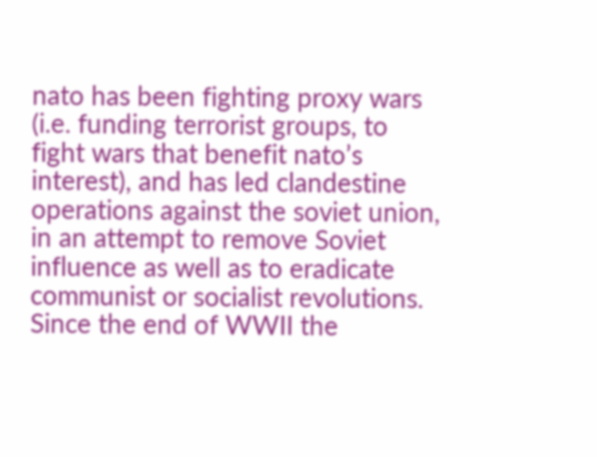nato has been fighting proxy wars (i.e. funding terrorist groups, to fight wars that benefit nato’s interest), and has led clandestine operations against the soviet union, in an attempt to remove Soviet influence as well as to eradicate communist or socialist revolutions. Since the end of WWII the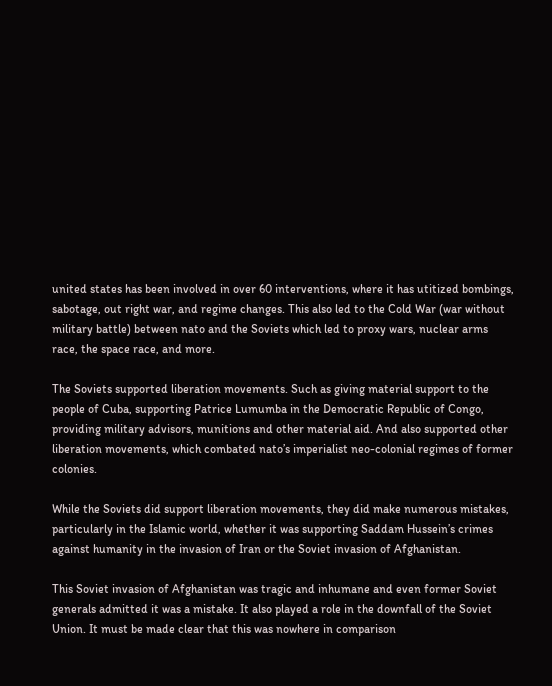united states has been involved in over 60 interventions, where it has utitized bombings, sabotage, out right war, and regime changes. This also led to the Cold War (war without military battle) between nato and the Soviets which led to proxy wars, nuclear arms race, the space race, and more.

The Soviets supported liberation movements. Such as giving material support to the people of Cuba, supporting Patrice Lumumba in the Democratic Republic of Congo, providing military advisors, munitions and other material aid. And also supported other liberation movements, which combated nato’s imperialist neo-colonial regimes of former colonies.

While the Soviets did support liberation movements, they did make numerous mistakes, particularly in the Islamic world, whether it was supporting Saddam Hussein’s crimes against humanity in the invasion of Iran or the Soviet invasion of Afghanistan.

This Soviet invasion of Afghanistan was tragic and inhumane and even former Soviet generals admitted it was a mistake. It also played a role in the downfall of the Soviet Union. It must be made clear that this was nowhere in comparison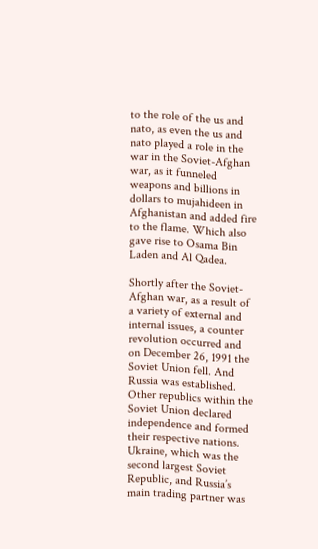to the role of the us and nato, as even the us and nato played a role in the war in the Soviet-Afghan war, as it funneled weapons and billions in dollars to mujahideen in Afghanistan and added fire to the flame. Which also gave rise to Osama Bin Laden and Al Qadea.

Shortly after the Soviet-Afghan war, as a result of a variety of external and internal issues, a counter revolution occurred and on December 26, 1991 the Soviet Union fell. And Russia was established. Other republics within the Soviet Union declared independence and formed their respective nations. Ukraine, which was the second largest Soviet Republic, and Russia’s main trading partner was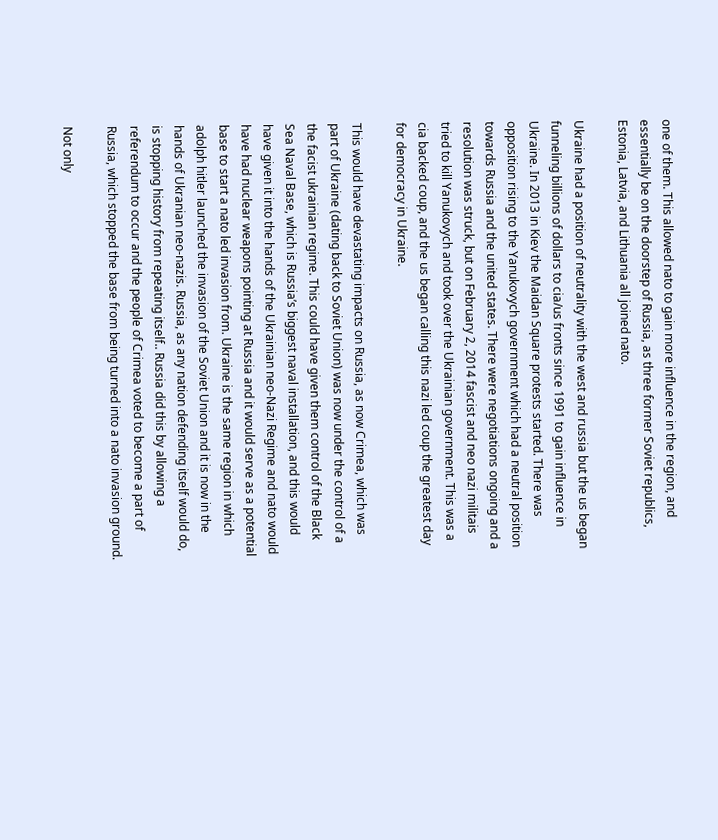one of them. This allowed nato to gain more influence in the region, and essentially be on the doorstep of Russia, as three former Soviet republics, Estonia, Latvia, and Lithuania all joined nato.

Ukraine had a position of neutrality with the west and russia but the us began funneling billions of dollars to cia/us fronts since 1991 to gain influence in Ukraine. In 2013 in Kiev the Maidan Square protests started. There was opposition rising to the Yanukovych government which had a neutral position towards Russia and the united states. There were negotiations ongoing and a resolution was struck, but on February 2, 2014 fascist and neo nazi militais tried to kill Yanukovych and took over the Ukrainian government. This was a cia backed coup, and the us began calling this nazi led coup the greatest day for democracy in Ukraine.

This would have devastating impacts on Russia, as now Crimea, which was part of Ukraine (dating back to Soviet Union) was now under the control of a the facist ukrainian regime. This could have given them control of the Black Sea Naval Base, which is Russia’s biggest naval installation, and this would have given it into the hands of the Ukrainian neo-Nazi Regime and nato would have had nuclear weapons pointing at Russia and it would serve as a potential base to start a nato led invasion from. Ukraine is the same region in which adolph hitler launched the invasion of the Soviet Union and it is now in the hands of Ukranian neo-nazis. Russia, as any nation defending itself would do, is stopping history from repeating itself.. Russia did this by allowing a referendum to occur and the people of Crimea voted to become a part of Russia, which stopped the base from being turned into a nato invasion ground.

Not only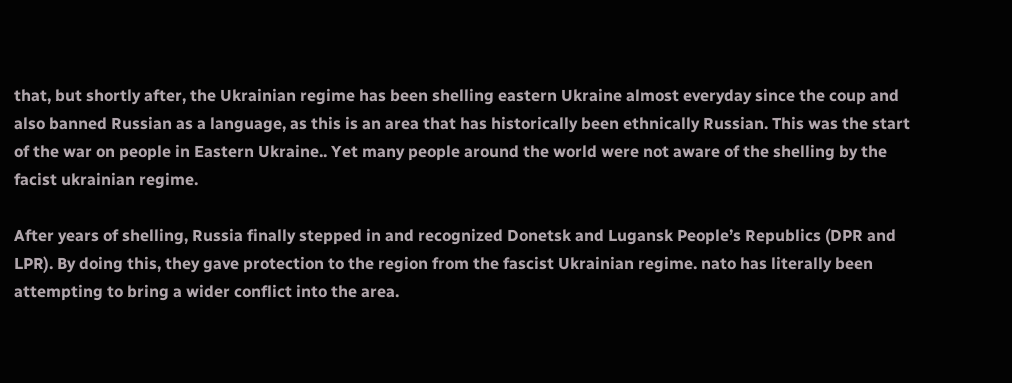that, but shortly after, the Ukrainian regime has been shelling eastern Ukraine almost everyday since the coup and also banned Russian as a language, as this is an area that has historically been ethnically Russian. This was the start of the war on people in Eastern Ukraine.. Yet many people around the world were not aware of the shelling by the facist ukrainian regime.

After years of shelling, Russia finally stepped in and recognized Donetsk and Lugansk People’s Republics (DPR and LPR). By doing this, they gave protection to the region from the fascist Ukrainian regime. nato has literally been attempting to bring a wider conflict into the area.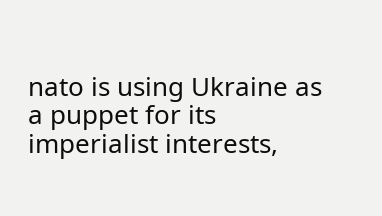nato is using Ukraine as a puppet for its imperialist interests,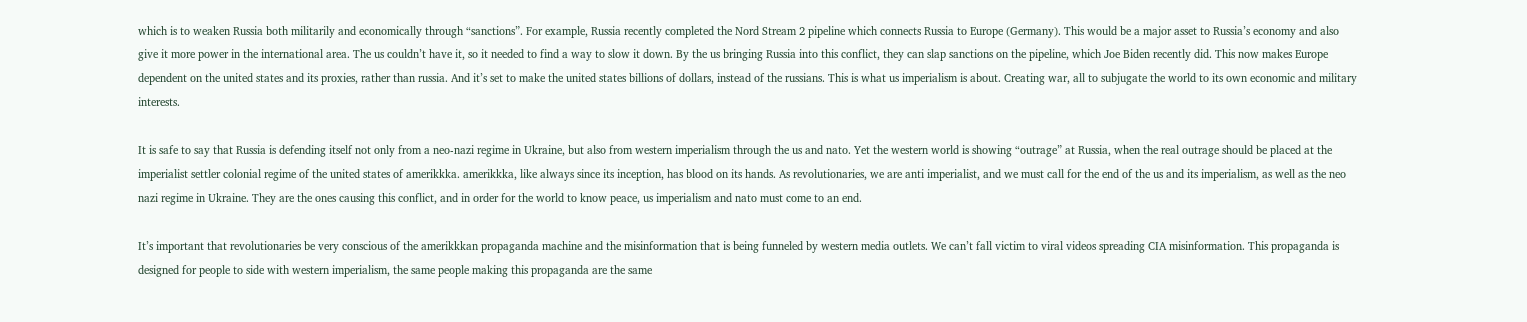which is to weaken Russia both militarily and economically through “sanctions”. For example, Russia recently completed the Nord Stream 2 pipeline which connects Russia to Europe (Germany). This would be a major asset to Russia’s economy and also give it more power in the international area. The us couldn’t have it, so it needed to find a way to slow it down. By the us bringing Russia into this conflict, they can slap sanctions on the pipeline, which Joe Biden recently did. This now makes Europe dependent on the united states and its proxies, rather than russia. And it’s set to make the united states billions of dollars, instead of the russians. This is what us imperialism is about. Creating war, all to subjugate the world to its own economic and military interests.

It is safe to say that Russia is defending itself not only from a neo-nazi regime in Ukraine, but also from western imperialism through the us and nato. Yet the western world is showing “outrage” at Russia, when the real outrage should be placed at the imperialist settler colonial regime of the united states of amerikkka. amerikkka, like always since its inception, has blood on its hands. As revolutionaries, we are anti imperialist, and we must call for the end of the us and its imperialism, as well as the neo nazi regime in Ukraine. They are the ones causing this conflict, and in order for the world to know peace, us imperialism and nato must come to an end.

It’s important that revolutionaries be very conscious of the amerikkkan propaganda machine and the misinformation that is being funneled by western media outlets. We can’t fall victim to viral videos spreading CIA misinformation. This propaganda is designed for people to side with western imperialism, the same people making this propaganda are the same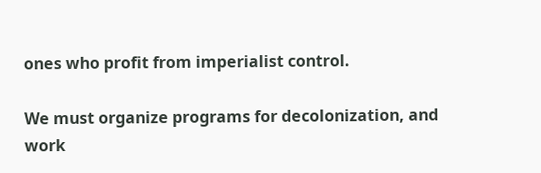ones who profit from imperialist control.

We must organize programs for decolonization, and work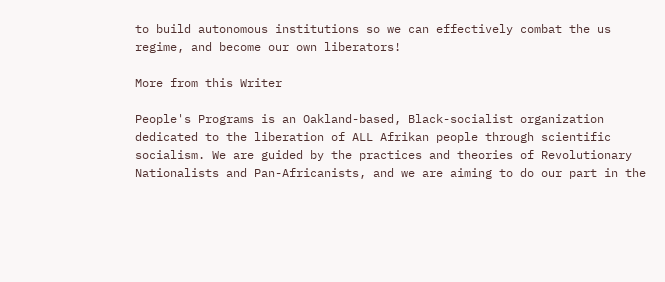to build autonomous institutions so we can effectively combat the us regime, and become our own liberators!

More from this Writer

People's Programs is an Oakland-based, Black-socialist organization dedicated to the liberation of ALL Afrikan people through scientific socialism. We are guided by the practices and theories of Revolutionary Nationalists and Pan-Africanists, and we are aiming to do our part in the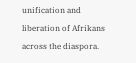unification and liberation of Afrikans across the diaspora.